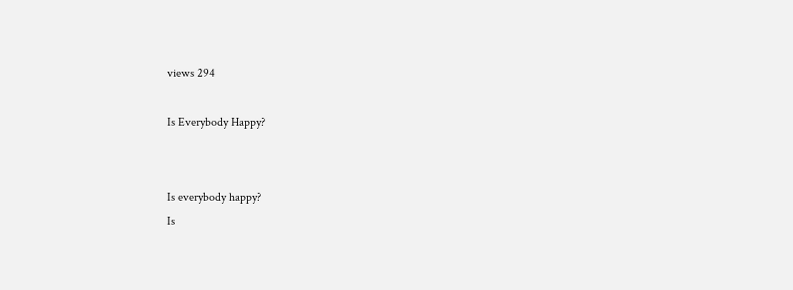views 294

Is Everybody Happy?


Is everybody happy?
Is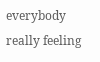everybody really feeling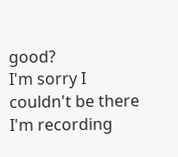good?
I'm sorry I couldn't be there
I'm recording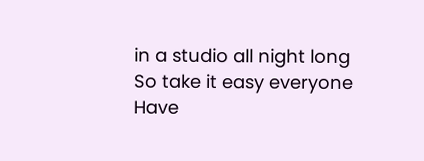in a studio all night long
So take it easy everyone
Have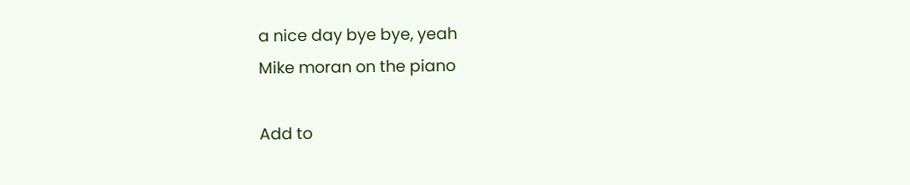a nice day bye bye, yeah
Mike moran on the piano

Add to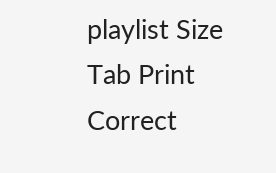playlist Size Tab Print Correct